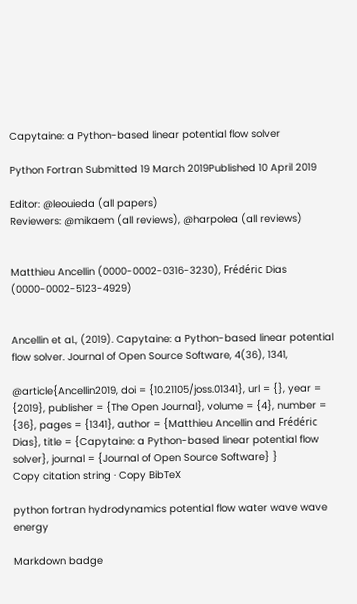Capytaine: a Python-based linear potential flow solver

Python Fortran Submitted 19 March 2019Published 10 April 2019

Editor: @leouieda (all papers)
Reviewers: @mikaem (all reviews), @harpolea (all reviews)


Matthieu Ancellin (0000-0002-0316-3230), Frédéric Dias (0000-0002-5123-4929)


Ancellin et al., (2019). Capytaine: a Python-based linear potential flow solver. Journal of Open Source Software, 4(36), 1341,

@article{Ancellin2019, doi = {10.21105/joss.01341}, url = {}, year = {2019}, publisher = {The Open Journal}, volume = {4}, number = {36}, pages = {1341}, author = {Matthieu Ancellin and Frédéric Dias}, title = {Capytaine: a Python-based linear potential flow solver}, journal = {Journal of Open Source Software} }
Copy citation string · Copy BibTeX

python fortran hydrodynamics potential flow water wave wave energy

Markdown badge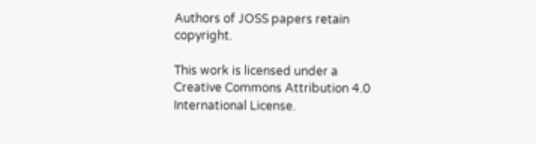Authors of JOSS papers retain copyright.

This work is licensed under a Creative Commons Attribution 4.0 International License.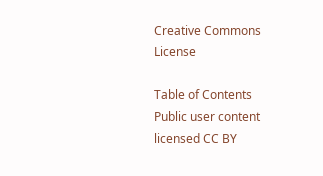Creative Commons License

Table of Contents
Public user content licensed CC BY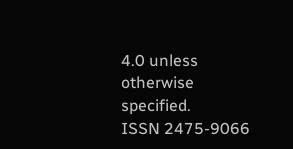4.0 unless otherwise specified.
ISSN 2475-9066